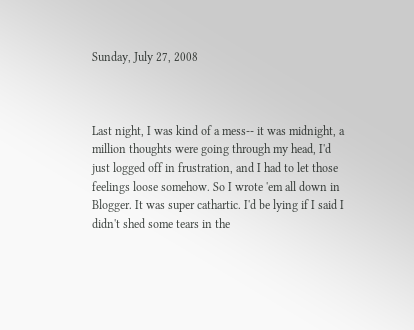Sunday, July 27, 2008



Last night, I was kind of a mess-- it was midnight, a million thoughts were going through my head, I'd just logged off in frustration, and I had to let those feelings loose somehow. So I wrote 'em all down in Blogger. It was super cathartic. I'd be lying if I said I didn't shed some tears in the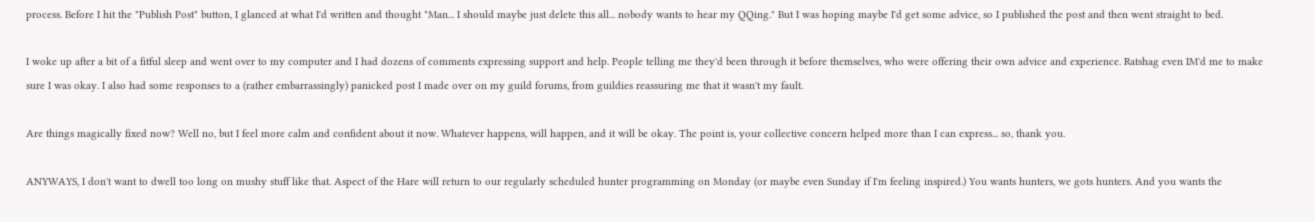process. Before I hit the "Publish Post" button, I glanced at what I'd written and thought "Man... I should maybe just delete this all... nobody wants to hear my QQing." But I was hoping maybe I'd get some advice, so I published the post and then went straight to bed.

I woke up after a bit of a fitful sleep and went over to my computer and I had dozens of comments expressing support and help. People telling me they'd been through it before themselves, who were offering their own advice and experience. Ratshag even IM'd me to make sure I was okay. I also had some responses to a (rather embarrassingly) panicked post I made over on my guild forums, from guildies reassuring me that it wasn't my fault.

Are things magically fixed now? Well no, but I feel more calm and confident about it now. Whatever happens, will happen, and it will be okay. The point is, your collective concern helped more than I can express... so, thank you.

ANYWAYS, I don't want to dwell too long on mushy stuff like that. Aspect of the Hare will return to our regularly scheduled hunter programming on Monday (or maybe even Sunday if I'm feeling inspired.) You wants hunters, we gots hunters. And you wants the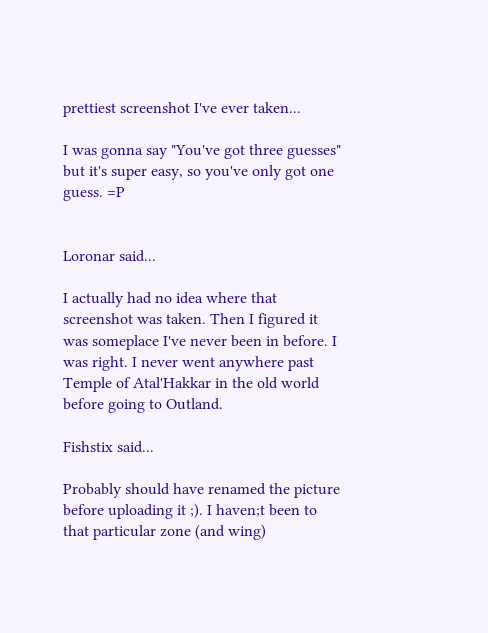prettiest screenshot I've ever taken...

I was gonna say "You've got three guesses" but it's super easy, so you've only got one guess. =P


Loronar said...

I actually had no idea where that screenshot was taken. Then I figured it was someplace I've never been in before. I was right. I never went anywhere past Temple of Atal'Hakkar in the old world before going to Outland.

Fishstix said...

Probably should have renamed the picture before uploading it ;). I haven;t been to that particular zone (and wing)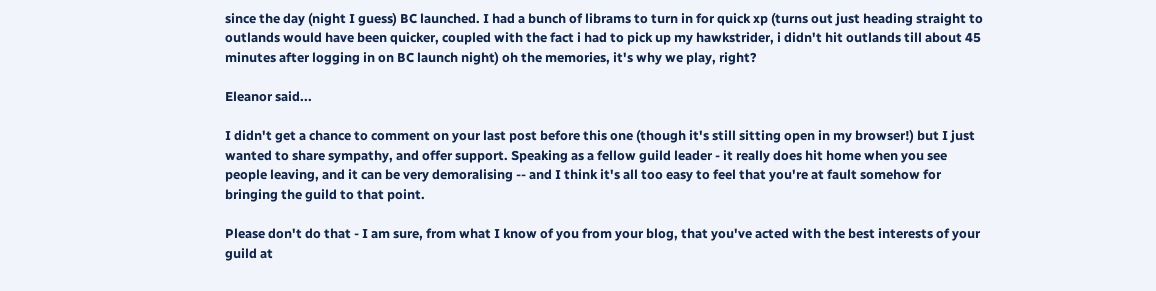since the day (night I guess) BC launched. I had a bunch of librams to turn in for quick xp (turns out just heading straight to outlands would have been quicker, coupled with the fact i had to pick up my hawkstrider, i didn't hit outlands till about 45 minutes after logging in on BC launch night) oh the memories, it's why we play, right?

Eleanor said...

I didn't get a chance to comment on your last post before this one (though it's still sitting open in my browser!) but I just wanted to share sympathy, and offer support. Speaking as a fellow guild leader - it really does hit home when you see people leaving, and it can be very demoralising -- and I think it's all too easy to feel that you're at fault somehow for bringing the guild to that point.

Please don't do that - I am sure, from what I know of you from your blog, that you've acted with the best interests of your guild at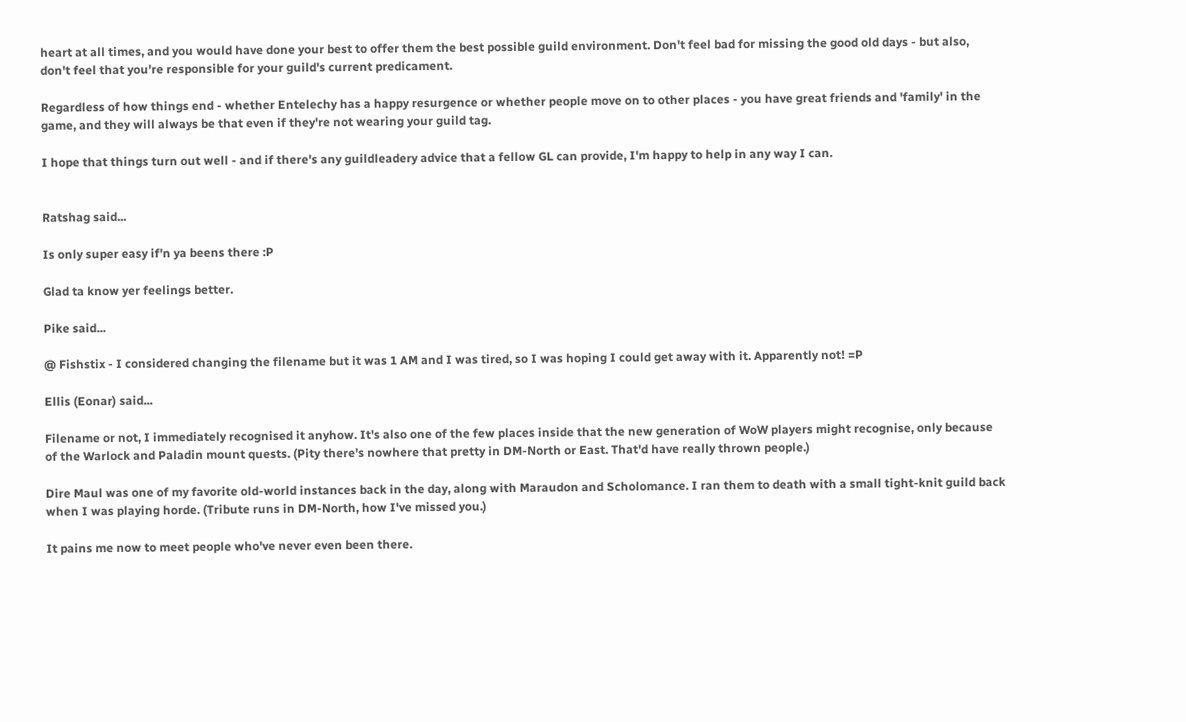heart at all times, and you would have done your best to offer them the best possible guild environment. Don't feel bad for missing the good old days - but also, don't feel that you're responsible for your guild's current predicament.

Regardless of how things end - whether Entelechy has a happy resurgence or whether people move on to other places - you have great friends and 'family' in the game, and they will always be that even if they're not wearing your guild tag.

I hope that things turn out well - and if there's any guildleadery advice that a fellow GL can provide, I'm happy to help in any way I can.


Ratshag said...

Is only super easy if'n ya beens there :P

Glad ta know yer feelings better.

Pike said...

@ Fishstix - I considered changing the filename but it was 1 AM and I was tired, so I was hoping I could get away with it. Apparently not! =P

Ellis (Eonar) said...

Filename or not, I immediately recognised it anyhow. It's also one of the few places inside that the new generation of WoW players might recognise, only because of the Warlock and Paladin mount quests. (Pity there's nowhere that pretty in DM-North or East. That'd have really thrown people.)

Dire Maul was one of my favorite old-world instances back in the day, along with Maraudon and Scholomance. I ran them to death with a small tight-knit guild back when I was playing horde. (Tribute runs in DM-North, how I've missed you.)

It pains me now to meet people who've never even been there.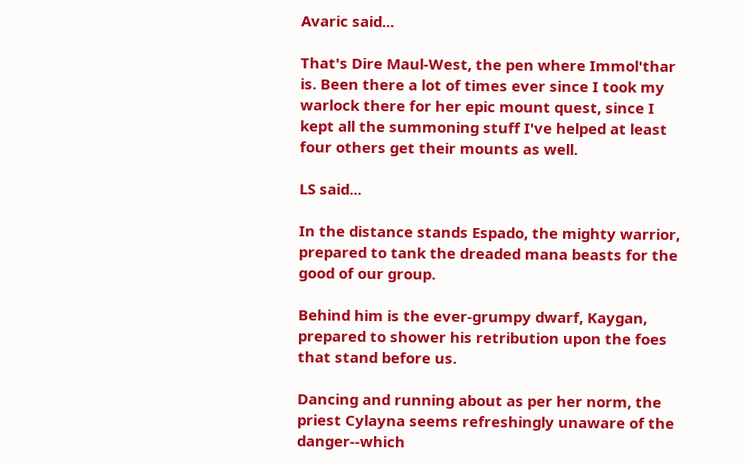Avaric said...

That's Dire Maul-West, the pen where Immol'thar is. Been there a lot of times ever since I took my warlock there for her epic mount quest, since I kept all the summoning stuff I've helped at least four others get their mounts as well.

LS said...

In the distance stands Espado, the mighty warrior, prepared to tank the dreaded mana beasts for the good of our group.

Behind him is the ever-grumpy dwarf, Kaygan, prepared to shower his retribution upon the foes that stand before us.

Dancing and running about as per her norm, the priest Cylayna seems refreshingly unaware of the danger--which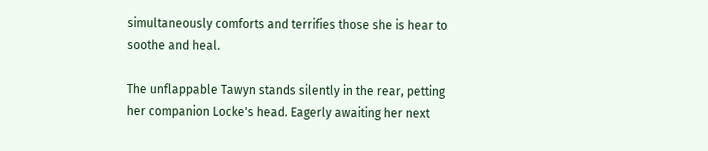simultaneously comforts and terrifies those she is hear to soothe and heal.

The unflappable Tawyn stands silently in the rear, petting her companion Locke's head. Eagerly awaiting her next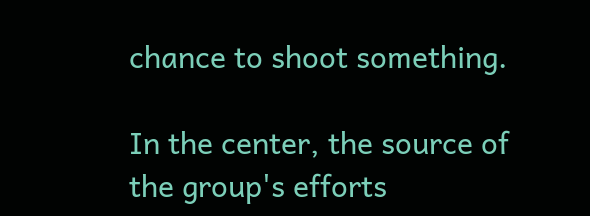chance to shoot something.

In the center, the source of the group's efforts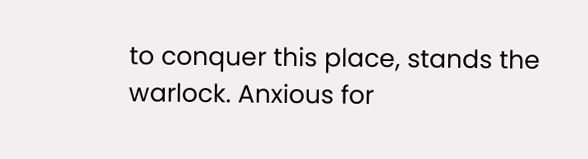to conquer this place, stands the warlock. Anxious for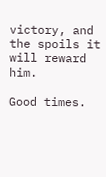victory, and the spoils it will reward him.

Good times.